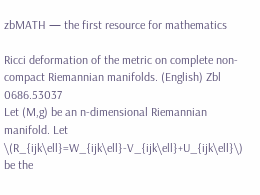zbMATH — the first resource for mathematics

Ricci deformation of the metric on complete non-compact Riemannian manifolds. (English) Zbl 0686.53037
Let (M,g) be an n-dimensional Riemannian manifold. Let \(R_{ijk\ell}=W_{ijk\ell}-V_{ijk\ell}+U_{ijk\ell}\) be the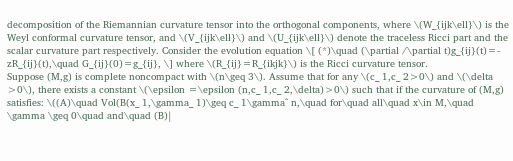decomposition of the Riemannian curvature tensor into the orthogonal components, where \(W_{ijk\ell}\) is the Weyl conformal curvature tensor, and \(V_{ijk\ell}\) and \(U_{ijk\ell}\) denote the traceless Ricci part and the scalar curvature part respectively. Consider the evolution equation \[ (*)\quad (\partial /\partial t)g_{ij}(t)=- zR_{ij}(t),\quad G_{ij}(0)=g_{ij}, \] where \(R_{ij}=R_{ikjk}\) is the Ricci curvature tensor.
Suppose (M,g) is complete noncompact with \(n\geq 3\). Assume that for any \(c_ 1,c_ 2>0\) and \(\delta >0\), there exists a constant \(\epsilon =\epsilon (n,c_ 1,c_ 2,\delta)>0\) such that if the curvature of (M,g) satisfies: \((A)\quad Vol(B(x_ 1,\gamma_ 1)\geq c_ 1\gamma^ n,\quad for\quad all\quad x\in M,\quad \gamma \geq 0\quad and\quad (B)|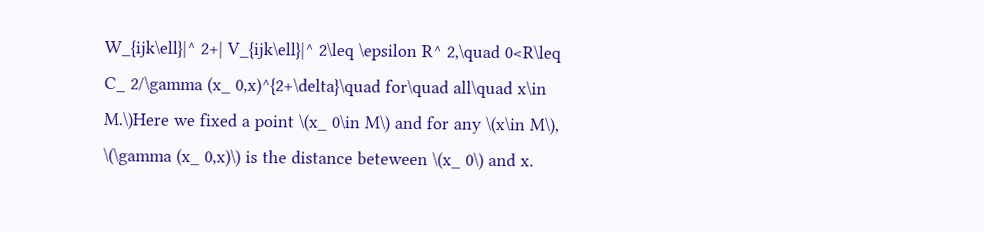W_{ijk\ell}|^ 2+| V_{ijk\ell}|^ 2\leq \epsilon R^ 2,\quad 0<R\leq C_ 2/\gamma (x_ 0,x)^{2+\delta}\quad for\quad all\quad x\in M.\)Here we fixed a point \(x_ 0\in M\) and for any \(x\in M\), \(\gamma (x_ 0,x)\) is the distance beteween \(x_ 0\) and x.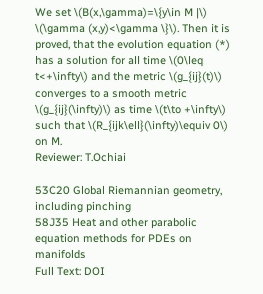We set \(B(x,\gamma)=\{y\in M |\) \(\gamma (x,y)<\gamma \}\). Then it is proved, that the evolution equation (*) has a solution for all time \(0\leq t<+\infty\) and the metric \(g_{ij}(t)\) converges to a smooth metric \(g_{ij}(\infty)\) as time \(t\to +\infty\) such that \(R_{ijk\ell}(\infty)\equiv 0\) on M.
Reviewer: T.Ochiai

53C20 Global Riemannian geometry, including pinching
58J35 Heat and other parabolic equation methods for PDEs on manifolds
Full Text: DOI